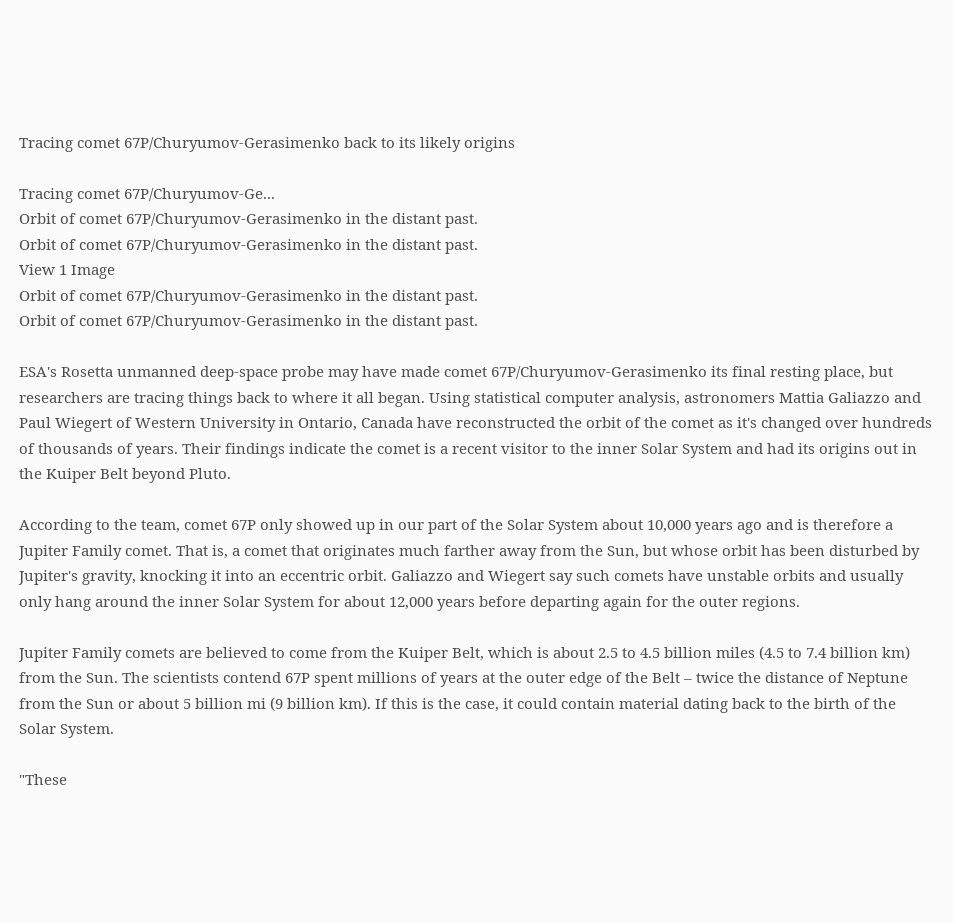Tracing comet 67P/Churyumov-Gerasimenko back to its likely origins

Tracing comet 67P/Churyumov-Ge...
Orbit of comet 67P/Churyumov-Gerasimenko in the distant past.
Orbit of comet 67P/Churyumov-Gerasimenko in the distant past.
View 1 Image
Orbit of comet 67P/Churyumov-Gerasimenko in the distant past.
Orbit of comet 67P/Churyumov-Gerasimenko in the distant past.

ESA's Rosetta unmanned deep-space probe may have made comet 67P/Churyumov-Gerasimenko its final resting place, but researchers are tracing things back to where it all began. Using statistical computer analysis, astronomers Mattia Galiazzo and Paul Wiegert of Western University in Ontario, Canada have reconstructed the orbit of the comet as it's changed over hundreds of thousands of years. Their findings indicate the comet is a recent visitor to the inner Solar System and had its origins out in the Kuiper Belt beyond Pluto.

According to the team, comet 67P only showed up in our part of the Solar System about 10,000 years ago and is therefore a Jupiter Family comet. That is, a comet that originates much farther away from the Sun, but whose orbit has been disturbed by Jupiter's gravity, knocking it into an eccentric orbit. Galiazzo and Wiegert say such comets have unstable orbits and usually only hang around the inner Solar System for about 12,000 years before departing again for the outer regions.

Jupiter Family comets are believed to come from the Kuiper Belt, which is about 2.5 to 4.5 billion miles (4.5 to 7.4 billion km) from the Sun. The scientists contend 67P spent millions of years at the outer edge of the Belt – twice the distance of Neptune from the Sun or about 5 billion mi (9 billion km). If this is the case, it could contain material dating back to the birth of the Solar System.

"These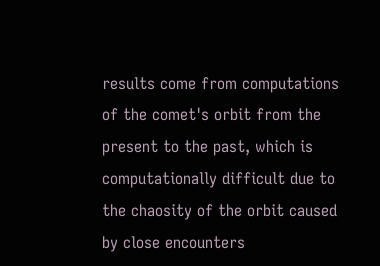results come from computations of the comet's orbit from the present to the past, which is computationally difficult due to the chaosity of the orbit caused by close encounters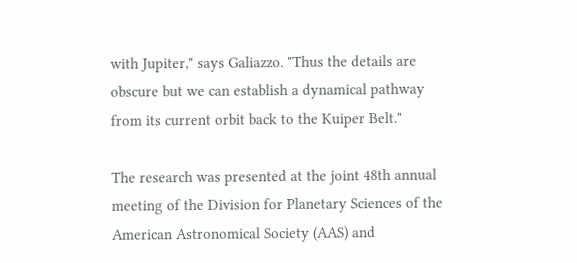with Jupiter," says Galiazzo. "Thus the details are obscure but we can establish a dynamical pathway from its current orbit back to the Kuiper Belt."

The research was presented at the joint 48th annual meeting of the Division for Planetary Sciences of the American Astronomical Society (AAS) and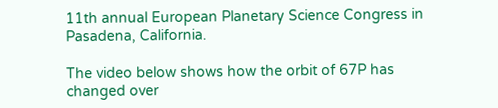11th annual European Planetary Science Congress in Pasadena, California.

The video below shows how the orbit of 67P has changed over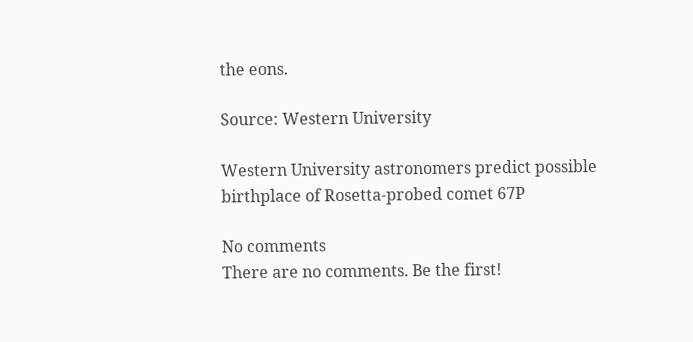the eons.

Source: Western University

Western University astronomers predict possible birthplace of Rosetta-probed comet 67P

No comments
There are no comments. Be the first!